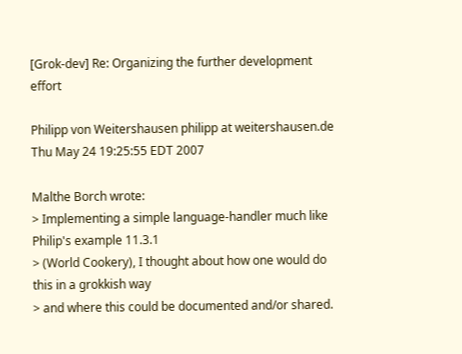[Grok-dev] Re: Organizing the further development effort

Philipp von Weitershausen philipp at weitershausen.de
Thu May 24 19:25:55 EDT 2007

Malthe Borch wrote:
> Implementing a simple language-handler much like Philip's example 11.3.1
> (World Cookery), I thought about how one would do this in a grokkish way
> and where this could be documented and/or shared.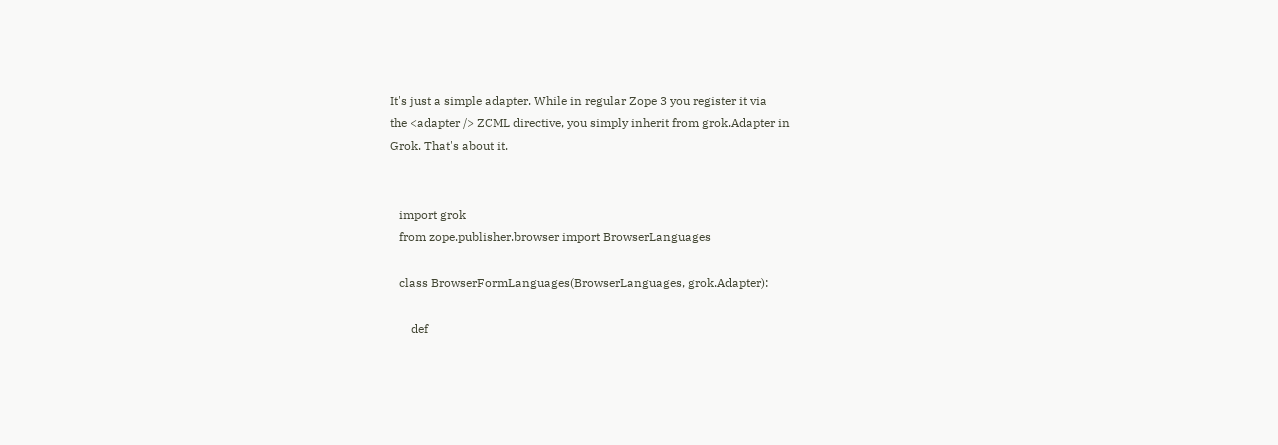It's just a simple adapter. While in regular Zope 3 you register it via
the <adapter /> ZCML directive, you simply inherit from grok.Adapter in
Grok. That's about it.


   import grok
   from zope.publisher.browser import BrowserLanguages

   class BrowserFormLanguages(BrowserLanguages, grok.Adapter):

       def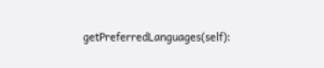getPreferredLanguages(self):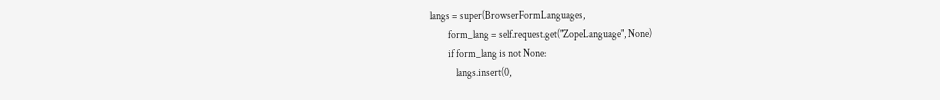langs = super(BrowserFormLanguages,
         form_lang = self.request.get("ZopeLanguage", None)
         if form_lang is not None:
             langs.insert(0,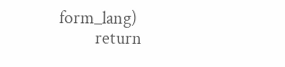form_lang)
         return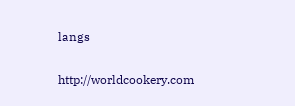langs

http://worldcookery.com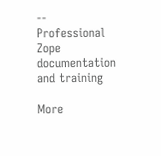-- Professional Zope documentation and training

More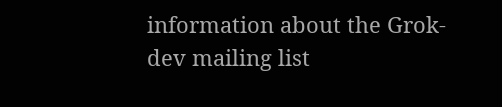information about the Grok-dev mailing list